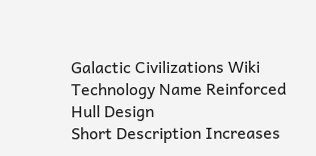Galactic Civilizations Wiki
Technology Name Reinforced Hull Design
Short Description Increases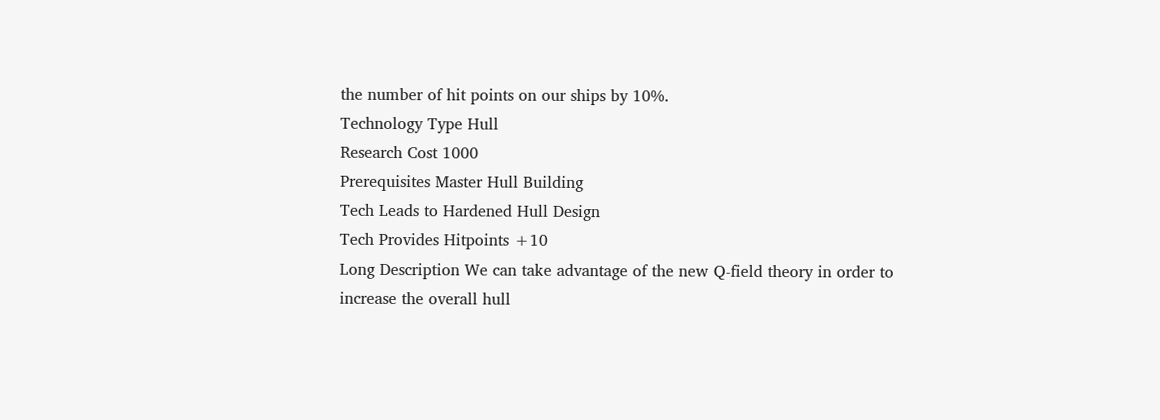the number of hit points on our ships by 10%.
Technology Type Hull
Research Cost 1000
Prerequisites Master Hull Building
Tech Leads to Hardened Hull Design
Tech Provides Hitpoints +10
Long Description We can take advantage of the new Q-field theory in order to increase the overall hull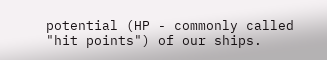potential (HP - commonly called "hit points") of our ships.